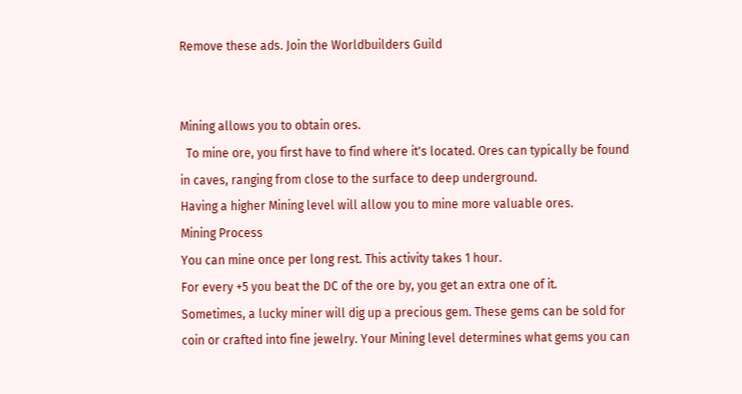Remove these ads. Join the Worldbuilders Guild


Mining allows you to obtain ores.
  To mine ore, you first have to find where it's located. Ores can typically be found in caves, ranging from close to the surface to deep underground.
Having a higher Mining level will allow you to mine more valuable ores.
Mining Process
You can mine once per long rest. This activity takes 1 hour.
For every +5 you beat the DC of the ore by, you get an extra one of it.
Sometimes, a lucky miner will dig up a precious gem. These gems can be sold for coin or crafted into fine jewelry. Your Mining level determines what gems you can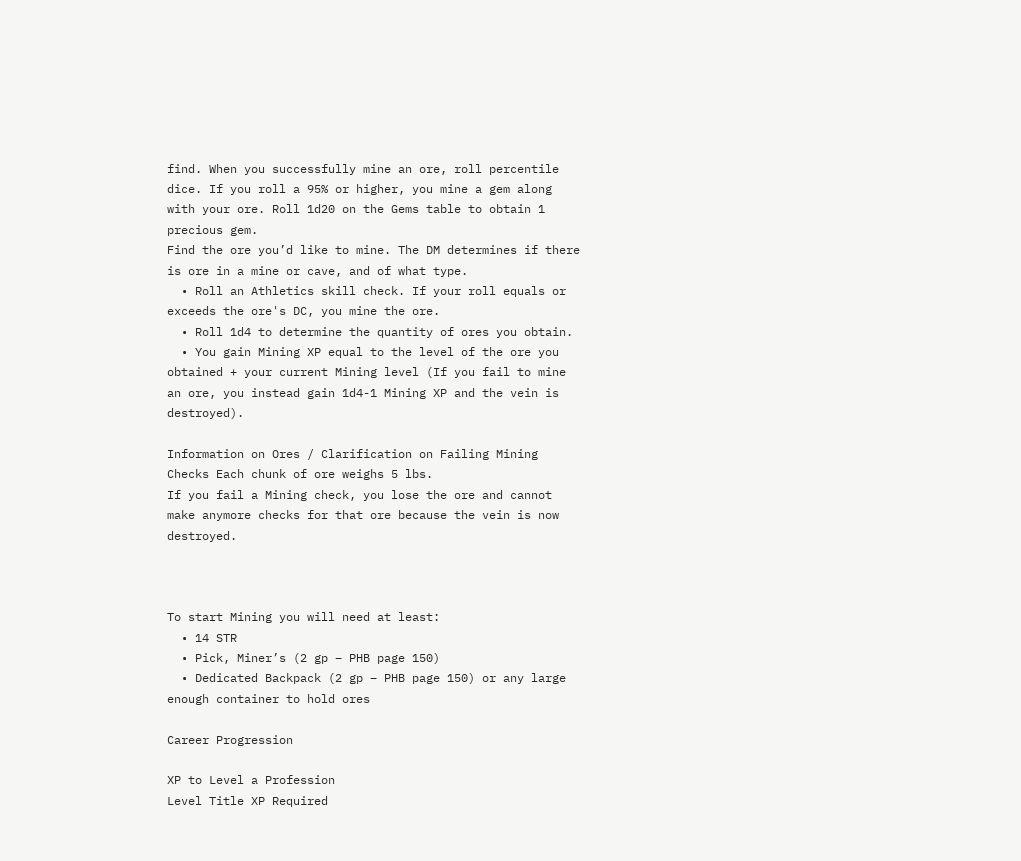find. When you successfully mine an ore, roll percentile dice. If you roll a 95% or higher, you mine a gem along with your ore. Roll 1d20 on the Gems table to obtain 1 precious gem.
Find the ore you’d like to mine. The DM determines if there is ore in a mine or cave, and of what type.
  • Roll an Athletics skill check. If your roll equals or exceeds the ore's DC, you mine the ore.
  • Roll 1d4 to determine the quantity of ores you obtain.
  • You gain Mining XP equal to the level of the ore you obtained + your current Mining level (If you fail to mine an ore, you instead gain 1d4-1 Mining XP and the vein is destroyed).

Information on Ores / Clarification on Failing Mining Checks Each chunk of ore weighs 5 lbs.
If you fail a Mining check, you lose the ore and cannot make anymore checks for that ore because the vein is now destroyed.



To start Mining you will need at least:
  • 14 STR
  • Pick, Miner’s (2 gp – PHB page 150)
  • Dedicated Backpack (2 gp – PHB page 150) or any large enough container to hold ores

Career Progression

XP to Level a Profession
Level Title XP Required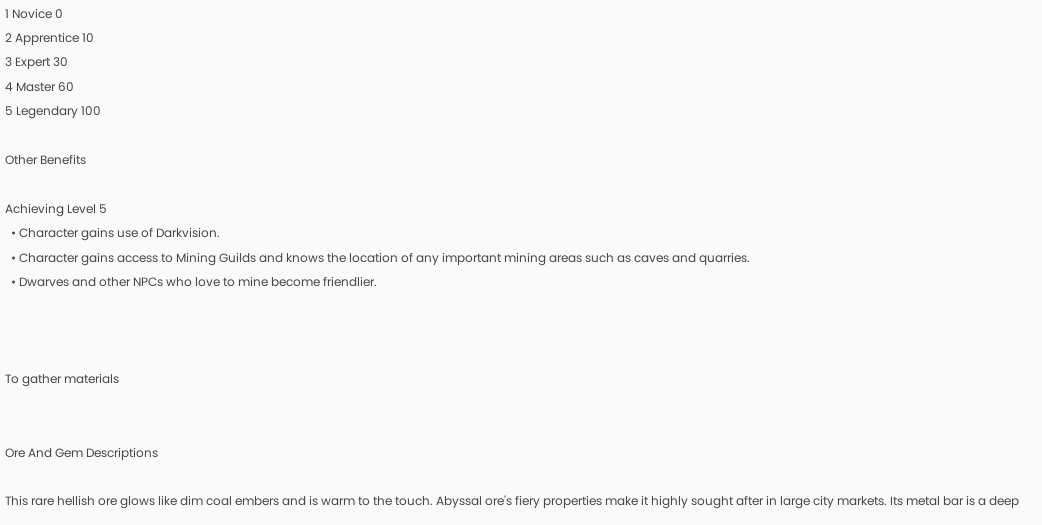1 Novice 0
2 Apprentice 10
3 Expert 30
4 Master 60
5 Legendary 100

Other Benefits

Achieving Level 5
  • Character gains use of Darkvision.
  • Character gains access to Mining Guilds and knows the location of any important mining areas such as caves and quarries.
  • Dwarves and other NPCs who love to mine become friendlier.



To gather materials


Ore And Gem Descriptions

This rare hellish ore glows like dim coal embers and is warm to the touch. Abyssal ore's fiery properties make it highly sought after in large city markets. Its metal bar is a deep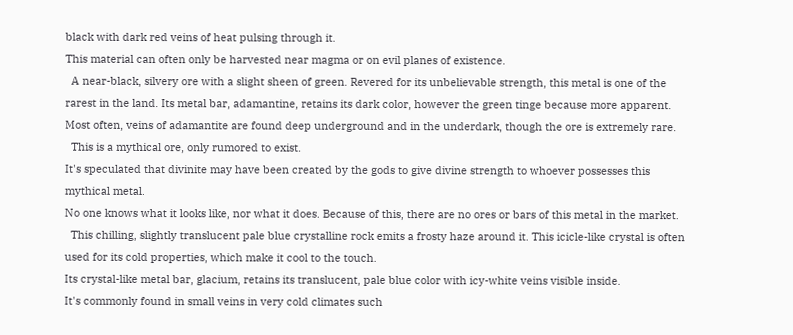black with dark red veins of heat pulsing through it.
This material can often only be harvested near magma or on evil planes of existence.
  A near-black, silvery ore with a slight sheen of green. Revered for its unbelievable strength, this metal is one of the rarest in the land. Its metal bar, adamantine, retains its dark color, however the green tinge because more apparent.
Most often, veins of adamantite are found deep underground and in the underdark, though the ore is extremely rare.
  This is a mythical ore, only rumored to exist.
It's speculated that divinite may have been created by the gods to give divine strength to whoever possesses this mythical metal.
No one knows what it looks like, nor what it does. Because of this, there are no ores or bars of this metal in the market.
  This chilling, slightly translucent pale blue crystalline rock emits a frosty haze around it. This icicle-like crystal is often used for its cold properties, which make it cool to the touch.
Its crystal-like metal bar, glacium, retains its translucent, pale blue color with icy-white veins visible inside.
It's commonly found in small veins in very cold climates such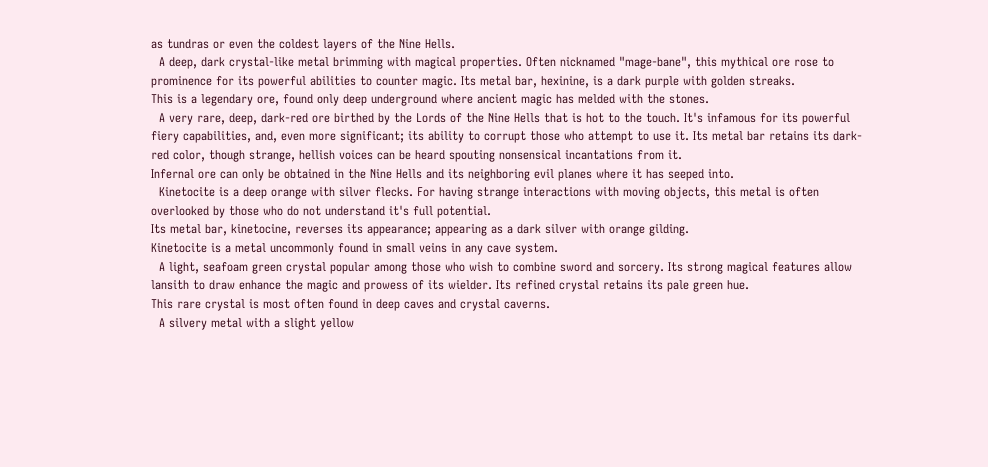as tundras or even the coldest layers of the Nine Hells.
  A deep, dark crystal-like metal brimming with magical properties. Often nicknamed "mage-bane", this mythical ore rose to prominence for its powerful abilities to counter magic. Its metal bar, hexinine, is a dark purple with golden streaks.
This is a legendary ore, found only deep underground where ancient magic has melded with the stones.
  A very rare, deep, dark-red ore birthed by the Lords of the Nine Hells that is hot to the touch. It's infamous for its powerful fiery capabilities, and, even more significant; its ability to corrupt those who attempt to use it. Its metal bar retains its dark-red color, though strange, hellish voices can be heard spouting nonsensical incantations from it.
Infernal ore can only be obtained in the Nine Hells and its neighboring evil planes where it has seeped into.
  Kinetocite is a deep orange with silver flecks. For having strange interactions with moving objects, this metal is often overlooked by those who do not understand it's full potential.
Its metal bar, kinetocine, reverses its appearance; appearing as a dark silver with orange gilding.
Kinetocite is a metal uncommonly found in small veins in any cave system.
  A light, seafoam green crystal popular among those who wish to combine sword and sorcery. Its strong magical features allow lansith to draw enhance the magic and prowess of its wielder. Its refined crystal retains its pale green hue.
This rare crystal is most often found in deep caves and crystal caverns.
  A silvery metal with a slight yellow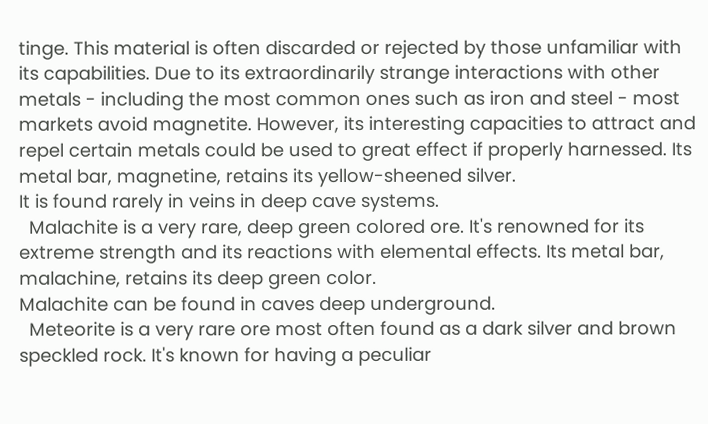tinge. This material is often discarded or rejected by those unfamiliar with its capabilities. Due to its extraordinarily strange interactions with other metals - including the most common ones such as iron and steel - most markets avoid magnetite. However, its interesting capacities to attract and repel certain metals could be used to great effect if properly harnessed. Its metal bar, magnetine, retains its yellow-sheened silver.
It is found rarely in veins in deep cave systems.
  Malachite is a very rare, deep green colored ore. It's renowned for its extreme strength and its reactions with elemental effects. Its metal bar, malachine, retains its deep green color.
Malachite can be found in caves deep underground.
  Meteorite is a very rare ore most often found as a dark silver and brown speckled rock. It's known for having a peculiar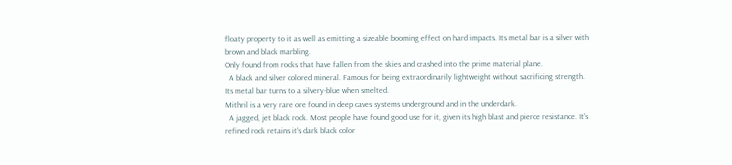floaty property to it as well as emitting a sizeable booming effect on hard impacts. Its metal bar is a silver with brown and black marbling.
Only found from rocks that have fallen from the skies and crashed into the prime material plane.
  A black and silver colored mineral. Famous for being extraordinarily lightweight without sacrificing strength. Its metal bar turns to a silvery-blue when smelted.
Mithril is a very rare ore found in deep caves systems underground and in the underdark.
  A jagged, jet black rock. Most people have found good use for it, given its high blast and pierce resistance. It's refined rock retains it's dark black color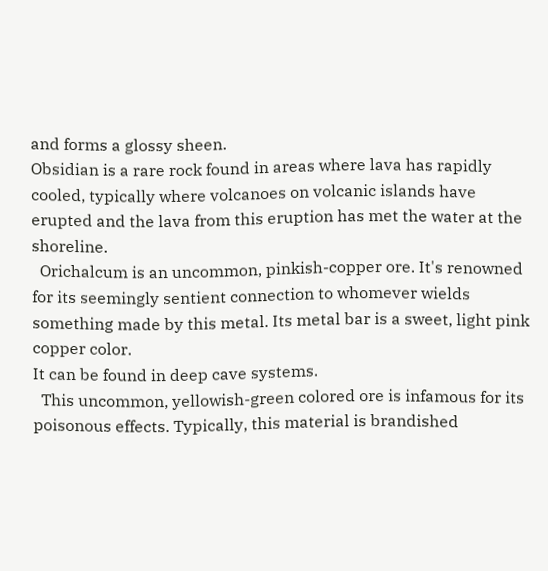and forms a glossy sheen.
Obsidian is a rare rock found in areas where lava has rapidly cooled, typically where volcanoes on volcanic islands have erupted and the lava from this eruption has met the water at the shoreline.
  Orichalcum is an uncommon, pinkish-copper ore. It's renowned for its seemingly sentient connection to whomever wields something made by this metal. Its metal bar is a sweet, light pink copper color.
It can be found in deep cave systems.
  This uncommon, yellowish-green colored ore is infamous for its poisonous effects. Typically, this material is brandished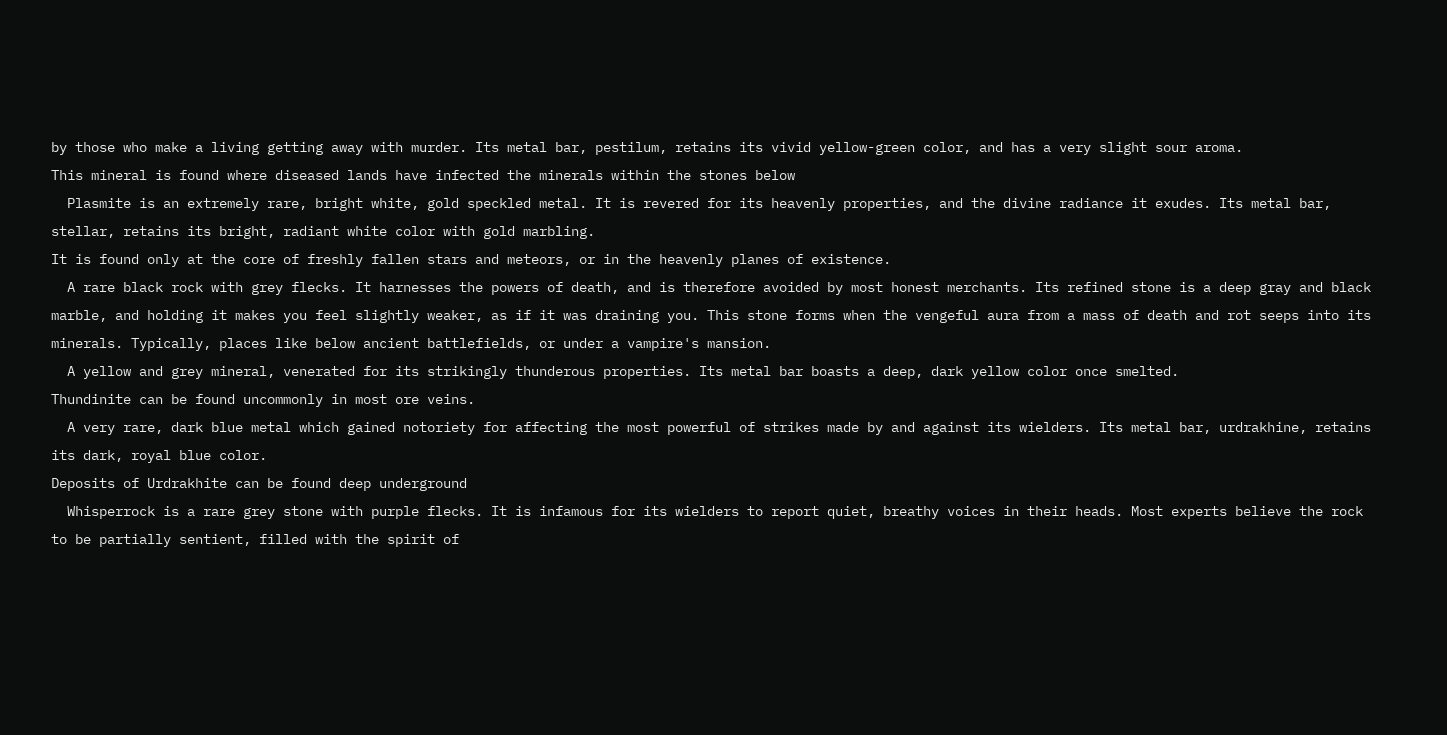by those who make a living getting away with murder. Its metal bar, pestilum, retains its vivid yellow-green color, and has a very slight sour aroma.
This mineral is found where diseased lands have infected the minerals within the stones below
  Plasmite is an extremely rare, bright white, gold speckled metal. It is revered for its heavenly properties, and the divine radiance it exudes. Its metal bar, stellar, retains its bright, radiant white color with gold marbling.
It is found only at the core of freshly fallen stars and meteors, or in the heavenly planes of existence.
  A rare black rock with grey flecks. It harnesses the powers of death, and is therefore avoided by most honest merchants. Its refined stone is a deep gray and black marble, and holding it makes you feel slightly weaker, as if it was draining you. This stone forms when the vengeful aura from a mass of death and rot seeps into its minerals. Typically, places like below ancient battlefields, or under a vampire's mansion.
  A yellow and grey mineral, venerated for its strikingly thunderous properties. Its metal bar boasts a deep, dark yellow color once smelted.
Thundinite can be found uncommonly in most ore veins.
  A very rare, dark blue metal which gained notoriety for affecting the most powerful of strikes made by and against its wielders. Its metal bar, urdrakhine, retains its dark, royal blue color.
Deposits of Urdrakhite can be found deep underground
  Whisperrock is a rare grey stone with purple flecks. It is infamous for its wielders to report quiet, breathy voices in their heads. Most experts believe the rock to be partially sentient, filled with the spirit of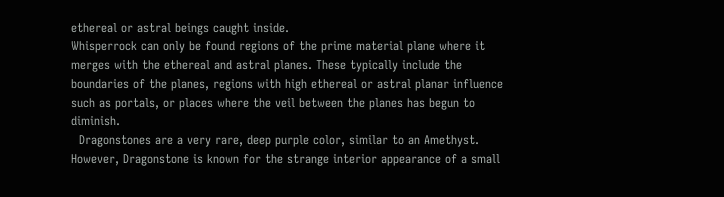ethereal or astral beings caught inside.
Whisperrock can only be found regions of the prime material plane where it merges with the ethereal and astral planes. These typically include the boundaries of the planes, regions with high ethereal or astral planar influence such as portals, or places where the veil between the planes has begun to diminish.
  Dragonstones are a very rare, deep purple color, similar to an Amethyst. However, Dragonstone is known for the strange interior appearance of a small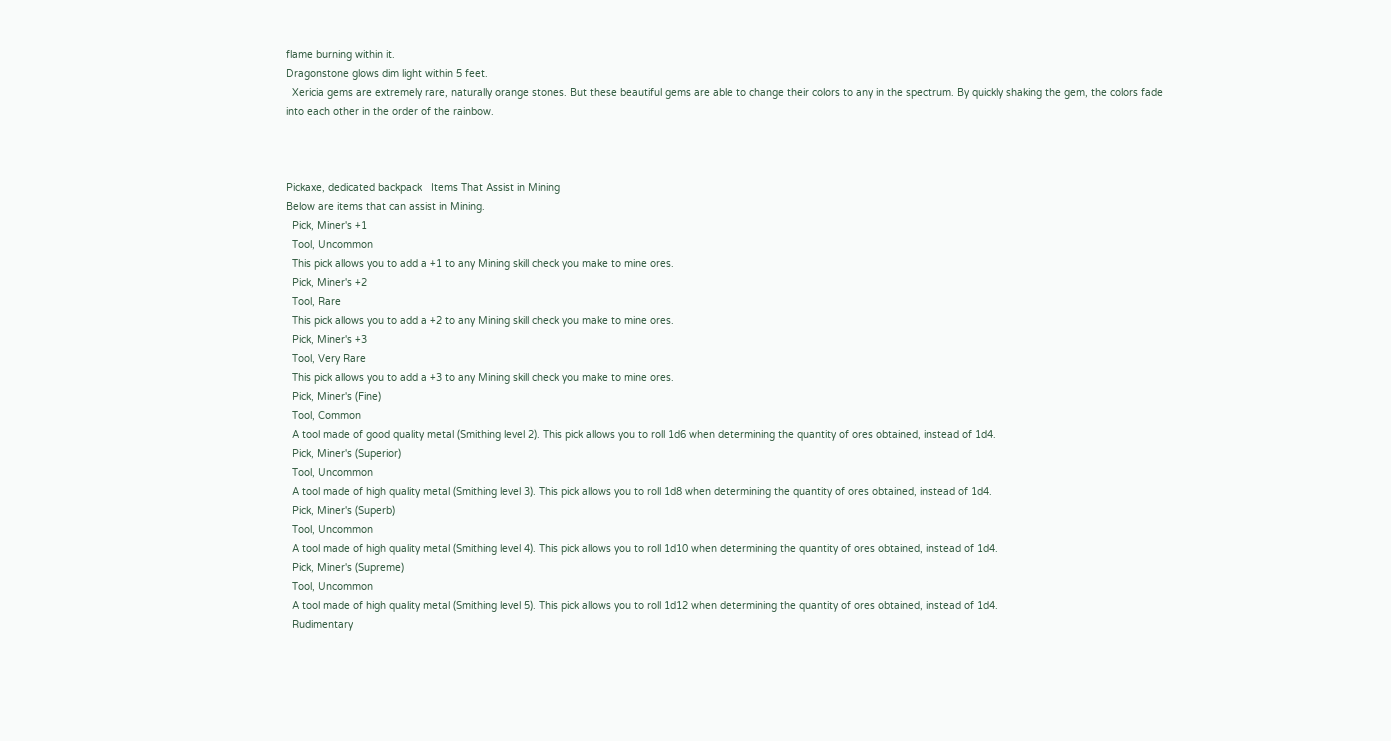flame burning within it.
Dragonstone glows dim light within 5 feet.
  Xericia gems are extremely rare, naturally orange stones. But these beautiful gems are able to change their colors to any in the spectrum. By quickly shaking the gem, the colors fade into each other in the order of the rainbow.



Pickaxe, dedicated backpack   Items That Assist in Mining
Below are items that can assist in Mining.
  Pick, Miner's +1
  Tool, Uncommon
  This pick allows you to add a +1 to any Mining skill check you make to mine ores.
  Pick, Miner's +2
  Tool, Rare
  This pick allows you to add a +2 to any Mining skill check you make to mine ores.
  Pick, Miner's +3
  Tool, Very Rare
  This pick allows you to add a +3 to any Mining skill check you make to mine ores.
  Pick, Miner's (Fine)
  Tool, Common
  A tool made of good quality metal (Smithing level 2). This pick allows you to roll 1d6 when determining the quantity of ores obtained, instead of 1d4.
  Pick, Miner's (Superior)
  Tool, Uncommon
  A tool made of high quality metal (Smithing level 3). This pick allows you to roll 1d8 when determining the quantity of ores obtained, instead of 1d4.
  Pick, Miner's (Superb)
  Tool, Uncommon
  A tool made of high quality metal (Smithing level 4). This pick allows you to roll 1d10 when determining the quantity of ores obtained, instead of 1d4.
  Pick, Miner's (Supreme)
  Tool, Uncommon
  A tool made of high quality metal (Smithing level 5). This pick allows you to roll 1d12 when determining the quantity of ores obtained, instead of 1d4.
  Rudimentary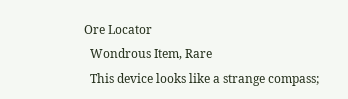Ore Locator
  Wondrous Item, Rare
  This device looks like a strange compass;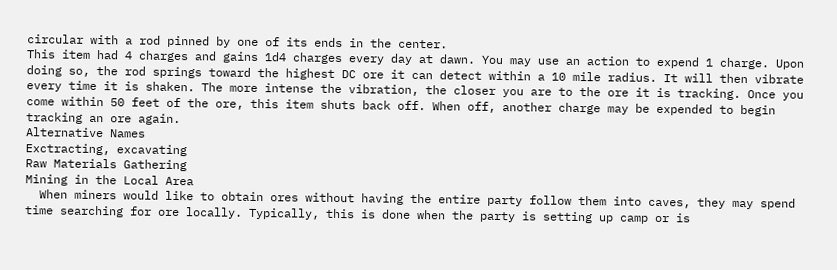circular with a rod pinned by one of its ends in the center.
This item had 4 charges and gains 1d4 charges every day at dawn. You may use an action to expend 1 charge. Upon doing so, the rod springs toward the highest DC ore it can detect within a 10 mile radius. It will then vibrate every time it is shaken. The more intense the vibration, the closer you are to the ore it is tracking. Once you come within 50 feet of the ore, this item shuts back off. When off, another charge may be expended to begin tracking an ore again.
Alternative Names
Exctracting, excavating
Raw Materials Gathering
Mining in the Local Area
  When miners would like to obtain ores without having the entire party follow them into caves, they may spend time searching for ore locally. Typically, this is done when the party is setting up camp or is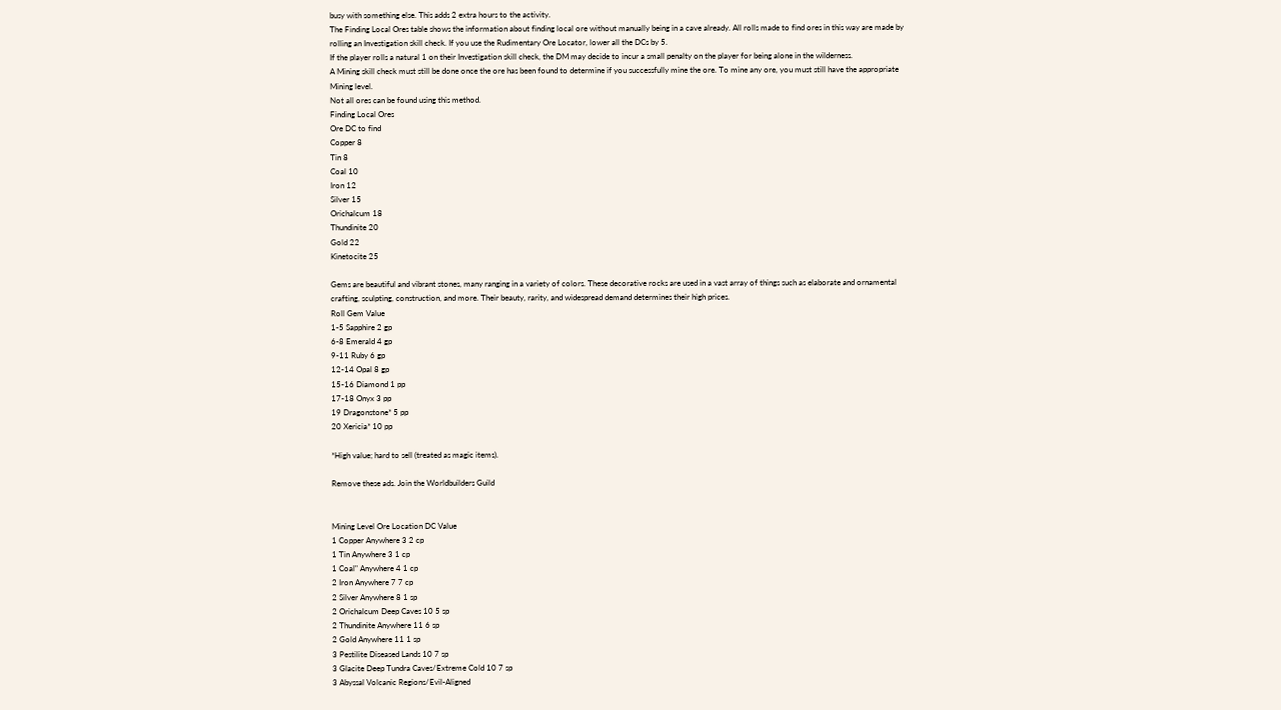busy with something else. This adds 2 extra hours to the activity.
The Finding Local Ores table shows the information about finding local ore without manually being in a cave already. All rolls made to find ores in this way are made by rolling an Investigation skill check. If you use the Rudimentary Ore Locator, lower all the DCs by 5.
If the player rolls a natural 1 on their Investigation skill check, the DM may decide to incur a small penalty on the player for being alone in the wilderness.
A Mining skill check must still be done once the ore has been found to determine if you successfully mine the ore. To mine any ore, you must still have the appropriate Mining level.
Not all ores can be found using this method.
Finding Local Ores
Ore DC to find
Copper 8
Tin 8
Coal 10
Iron 12
Silver 15
Orichalcum 18
Thundinite 20
Gold 22
Kinetocite 25

Gems are beautiful and vibrant stones, many ranging in a variety of colors. These decorative rocks are used in a vast array of things such as elaborate and ornamental crafting, sculpting, construction, and more. Their beauty, rarity, and widespread demand determines their high prices.
Roll Gem Value
1-5 Sapphire 2 gp
6-8 Emerald 4 gp
9-11 Ruby 6 gp
12-14 Opal 8 gp
15-16 Diamond 1 pp
17-18 Onyx 3 pp
19 Dragonstone* 5 pp
20 Xericia* 10 pp

*High value; hard to sell (treated as magic items).

Remove these ads. Join the Worldbuilders Guild


Mining Level Ore Location DC Value
1 Copper Anywhere 3 2 cp
1 Tin Anywhere 3 1 cp
1 Coal" Anywhere 4 1 cp
2 Iron Anywhere 7 7 cp
2 Silver Anywhere 8 1 sp
2 Orichalcum Deep Caves 10 5 sp
2 Thundinite Anywhere 11 6 sp
2 Gold Anywhere 11 1 sp
3 Pestilite Diseased Lands 10 7 sp
3 Glacite Deep Tundra Caves/Extreme Cold 10 7 sp
3 Abyssal Volcanic Regions/Evil-Aligned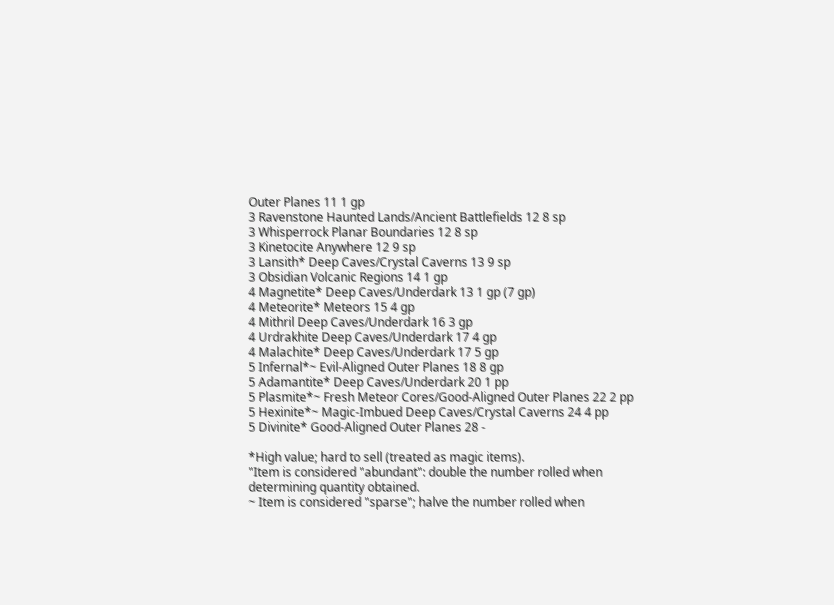Outer Planes 11 1 gp
3 Ravenstone Haunted Lands/Ancient Battlefields 12 8 sp
3 Whisperrock Planar Boundaries 12 8 sp
3 Kinetocite Anywhere 12 9 sp
3 Lansith* Deep Caves/Crystal Caverns 13 9 sp
3 Obsidian Volcanic Regions 14 1 gp
4 Magnetite* Deep Caves/Underdark 13 1 gp (7 gp)
4 Meteorite* Meteors 15 4 gp
4 Mithril Deep Caves/Underdark 16 3 gp
4 Urdrakhite Deep Caves/Underdark 17 4 gp
4 Malachite* Deep Caves/Underdark 17 5 gp
5 Infernal*~ Evil-Aligned Outer Planes 18 8 gp
5 Adamantite* Deep Caves/Underdark 20 1 pp
5 Plasmite*~ Fresh Meteor Cores/Good-Aligned Outer Planes 22 2 pp
5 Hexinite*~ Magic-Imbued Deep Caves/Crystal Caverns 24 4 pp
5 Divinite* Good-Aligned Outer Planes 28 -

*High value; hard to sell (treated as magic items).
"Item is considered "abundant": double the number rolled when determining quantity obtained.
~ Item is considered "sparse"; halve the number rolled when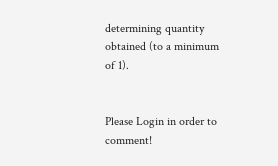determining quantity obtained (to a minimum of 1).


Please Login in order to comment!